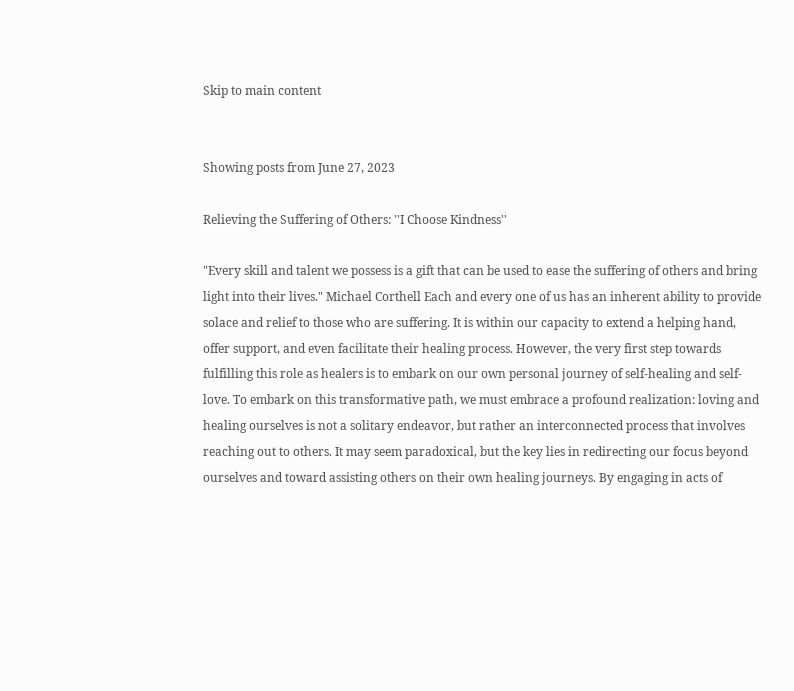Skip to main content


Showing posts from June 27, 2023

Relieving the Suffering of Others: ''I Choose Kindness''

"Every skill and talent we possess is a gift that can be used to ease the suffering of others and bring light into their lives." Michael Corthell Each and every one of us has an inherent ability to provide solace and relief to those who are suffering. It is within our capacity to extend a helping hand, offer support, and even facilitate their healing process. However, the very first step towards fulfilling this role as healers is to embark on our own personal journey of self-healing and self-love. To embark on this transformative path, we must embrace a profound realization: loving and healing ourselves is not a solitary endeavor, but rather an interconnected process that involves reaching out to others. It may seem paradoxical, but the key lies in redirecting our focus beyond ourselves and toward assisting others on their own healing journeys. By engaging in acts of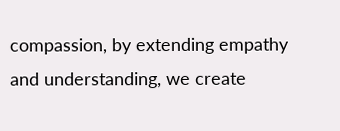compassion, by extending empathy and understanding, we create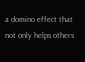a domino effect that not only helps others